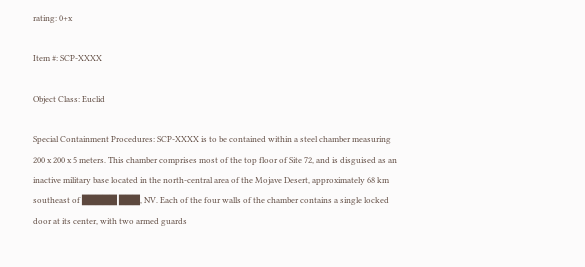rating: 0+x

Item #: SCP-XXXX

Object Class: Euclid

Special Containment Procedures: SCP-XXXX is to be contained within a steel chamber measuring 200 x 200 x 5 meters. This chamber comprises most of the top floor of Site 72, and is disguised as an inactive military base located in the north-central area of the Mojave Desert, approximately 68 km southeast of █████ ███, NV. Each of the four walls of the chamber contains a single locked door at its center, with two armed guards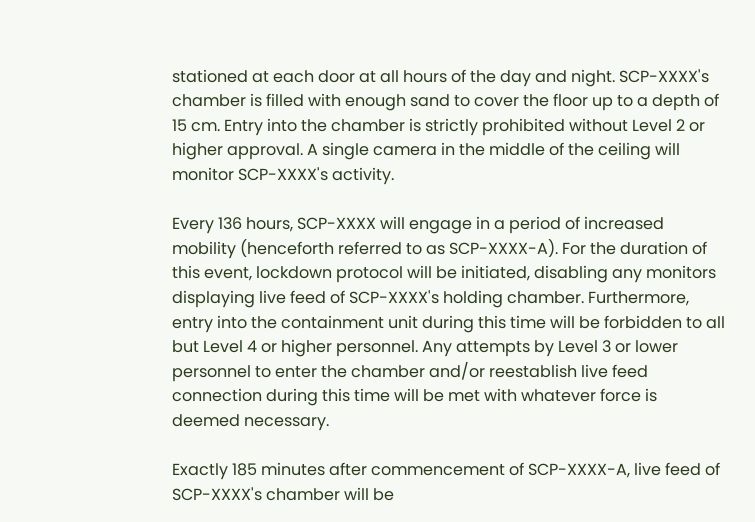stationed at each door at all hours of the day and night. SCP-XXXX's chamber is filled with enough sand to cover the floor up to a depth of 15 cm. Entry into the chamber is strictly prohibited without Level 2 or higher approval. A single camera in the middle of the ceiling will monitor SCP-XXXX's activity.

Every 136 hours, SCP-XXXX will engage in a period of increased mobility (henceforth referred to as SCP-XXXX-A). For the duration of this event, lockdown protocol will be initiated, disabling any monitors displaying live feed of SCP-XXXX's holding chamber. Furthermore, entry into the containment unit during this time will be forbidden to all but Level 4 or higher personnel. Any attempts by Level 3 or lower personnel to enter the chamber and/or reestablish live feed connection during this time will be met with whatever force is deemed necessary.

Exactly 185 minutes after commencement of SCP-XXXX-A, live feed of SCP-XXXX's chamber will be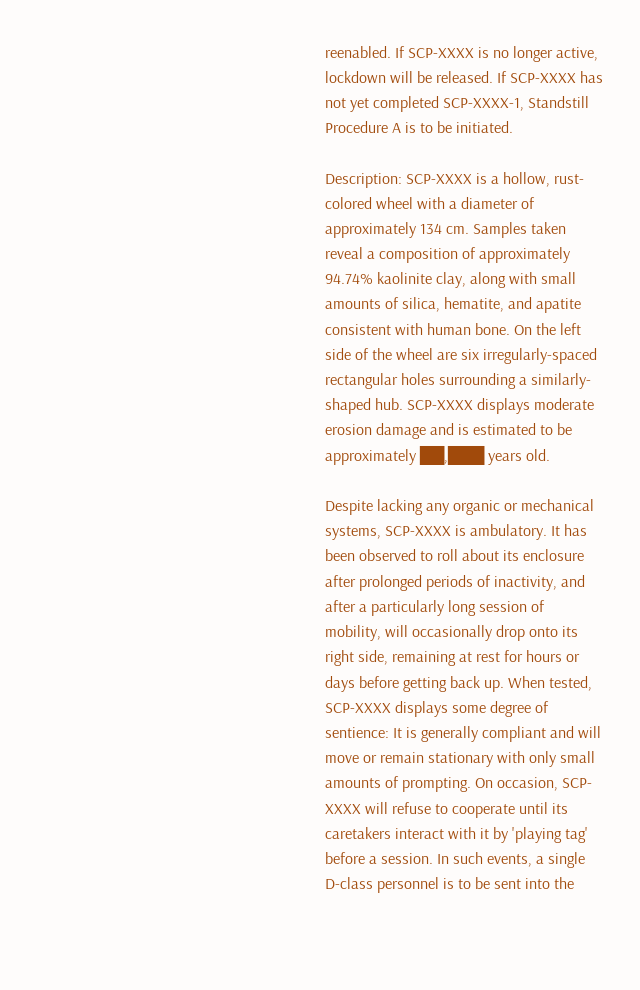reenabled. If SCP-XXXX is no longer active, lockdown will be released. If SCP-XXXX has not yet completed SCP-XXXX-1, Standstill Procedure A is to be initiated.

Description: SCP-XXXX is a hollow, rust-colored wheel with a diameter of approximately 134 cm. Samples taken reveal a composition of approximately 94.74% kaolinite clay, along with small amounts of silica, hematite, and apatite consistent with human bone. On the left side of the wheel are six irregularly-spaced rectangular holes surrounding a similarly-shaped hub. SCP-XXXX displays moderate erosion damage and is estimated to be approximately ██,███ years old.

Despite lacking any organic or mechanical systems, SCP-XXXX is ambulatory. It has been observed to roll about its enclosure after prolonged periods of inactivity, and after a particularly long session of mobility, will occasionally drop onto its right side, remaining at rest for hours or days before getting back up. When tested, SCP-XXXX displays some degree of sentience: It is generally compliant and will move or remain stationary with only small amounts of prompting. On occasion, SCP-XXXX will refuse to cooperate until its caretakers interact with it by 'playing tag' before a session. In such events, a single D-class personnel is to be sent into the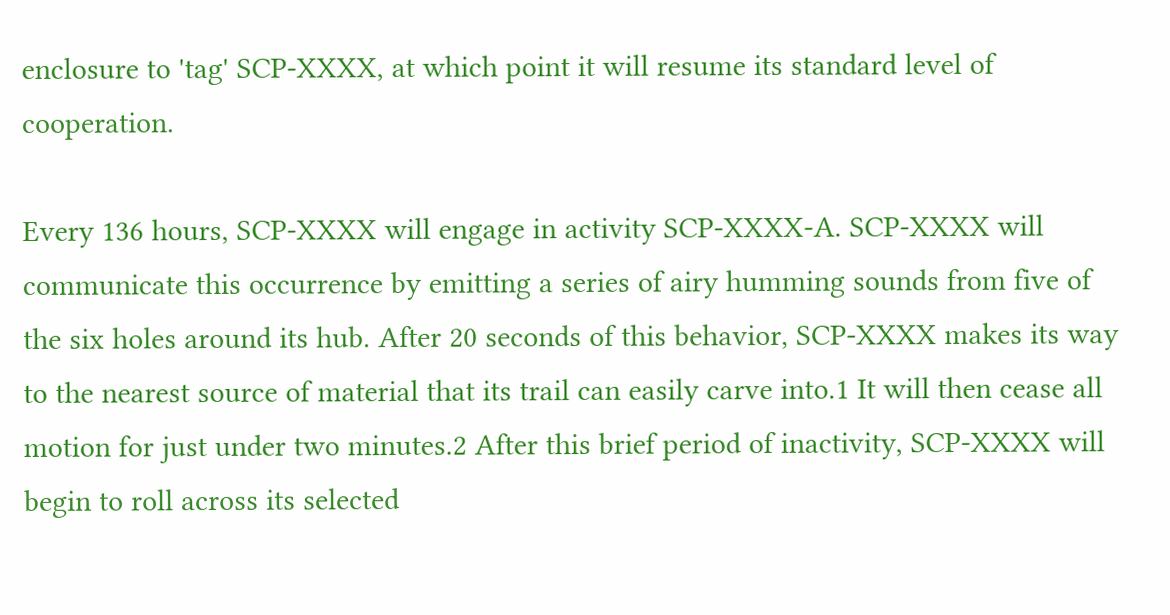enclosure to 'tag' SCP-XXXX, at which point it will resume its standard level of cooperation.

Every 136 hours, SCP-XXXX will engage in activity SCP-XXXX-A. SCP-XXXX will communicate this occurrence by emitting a series of airy humming sounds from five of the six holes around its hub. After 20 seconds of this behavior, SCP-XXXX makes its way to the nearest source of material that its trail can easily carve into.1 It will then cease all motion for just under two minutes.2 After this brief period of inactivity, SCP-XXXX will begin to roll across its selected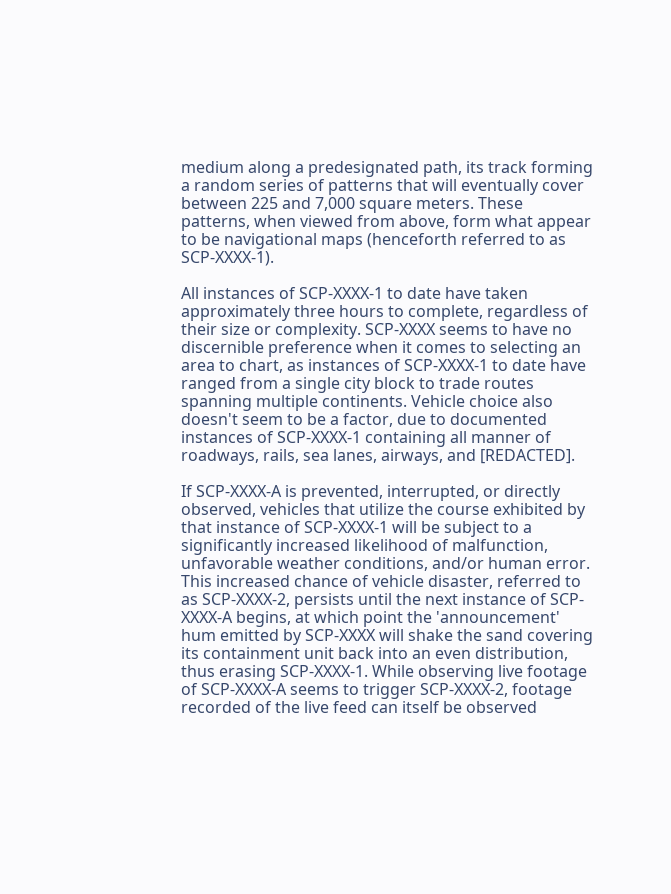medium along a predesignated path, its track forming a random series of patterns that will eventually cover between 225 and 7,000 square meters. These patterns, when viewed from above, form what appear to be navigational maps (henceforth referred to as SCP-XXXX-1).

All instances of SCP-XXXX-1 to date have taken approximately three hours to complete, regardless of their size or complexity. SCP-XXXX seems to have no discernible preference when it comes to selecting an area to chart, as instances of SCP-XXXX-1 to date have ranged from a single city block to trade routes spanning multiple continents. Vehicle choice also doesn't seem to be a factor, due to documented instances of SCP-XXXX-1 containing all manner of roadways, rails, sea lanes, airways, and [REDACTED].

If SCP-XXXX-A is prevented, interrupted, or directly observed, vehicles that utilize the course exhibited by that instance of SCP-XXXX-1 will be subject to a significantly increased likelihood of malfunction, unfavorable weather conditions, and/or human error. This increased chance of vehicle disaster, referred to as SCP-XXXX-2, persists until the next instance of SCP-XXXX-A begins, at which point the 'announcement' hum emitted by SCP-XXXX will shake the sand covering its containment unit back into an even distribution, thus erasing SCP-XXXX-1. While observing live footage of SCP-XXXX-A seems to trigger SCP-XXXX-2, footage recorded of the live feed can itself be observed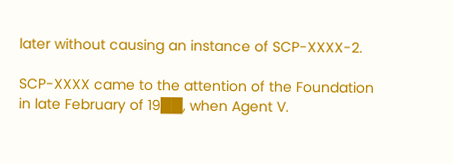later without causing an instance of SCP-XXXX-2.

SCP-XXXX came to the attention of the Foundation in late February of 19██, when Agent V.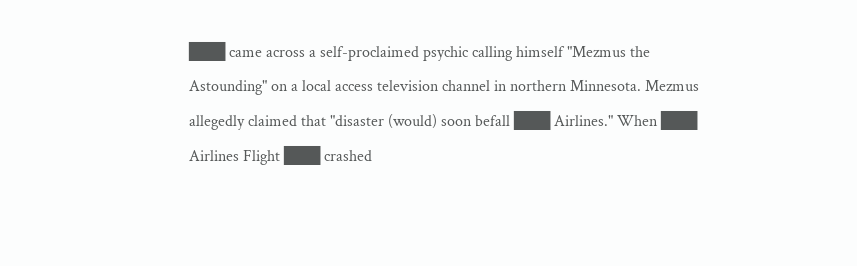███ came across a self-proclaimed psychic calling himself "Mezmus the Astounding" on a local access television channel in northern Minnesota. Mezmus allegedly claimed that "disaster (would) soon befall ███ Airlines." When ███ Airlines Flight ███ crashed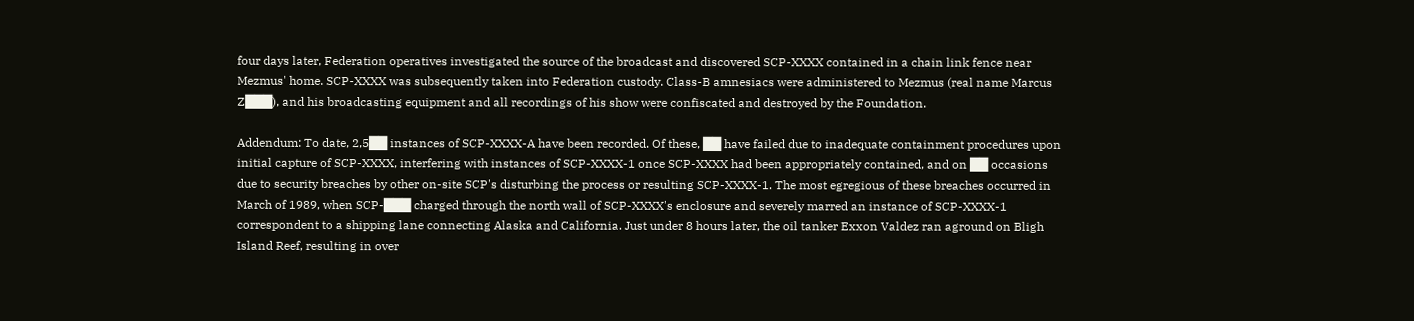four days later, Federation operatives investigated the source of the broadcast and discovered SCP-XXXX contained in a chain link fence near Mezmus' home. SCP-XXXX was subsequently taken into Federation custody. Class-B amnesiacs were administered to Mezmus (real name Marcus Z███), and his broadcasting equipment and all recordings of his show were confiscated and destroyed by the Foundation.

Addendum: To date, 2,5██ instances of SCP-XXXX-A have been recorded. Of these, ██ have failed due to inadequate containment procedures upon initial capture of SCP-XXXX, interfering with instances of SCP-XXXX-1 once SCP-XXXX had been appropriately contained, and on ██ occasions due to security breaches by other on-site SCP's disturbing the process or resulting SCP-XXXX-1. The most egregious of these breaches occurred in March of 1989, when SCP-███ charged through the north wall of SCP-XXXX's enclosure and severely marred an instance of SCP-XXXX-1 correspondent to a shipping lane connecting Alaska and California. Just under 8 hours later, the oil tanker Exxon Valdez ran aground on Bligh Island Reef, resulting in over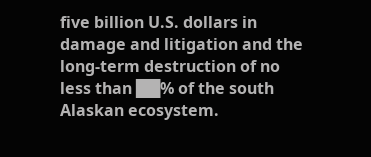five billion U.S. dollars in damage and litigation and the long-term destruction of no less than ██% of the south Alaskan ecosystem.